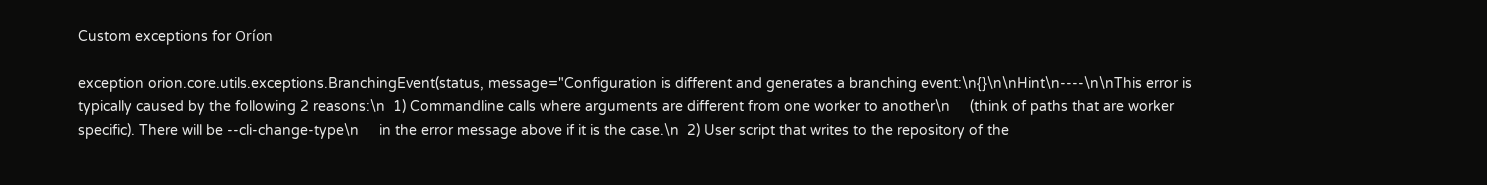Custom exceptions for Oríon

exception orion.core.utils.exceptions.BranchingEvent(status, message="Configuration is different and generates a branching event:\n{}\n\nHint\n----\n\nThis error is typically caused by the following 2 reasons:\n  1) Commandline calls where arguments are different from one worker to another\n     (think of paths that are worker specific). There will be --cli-change-type\n     in the error message above if it is the case.\n  2) User script that writes to the repository of the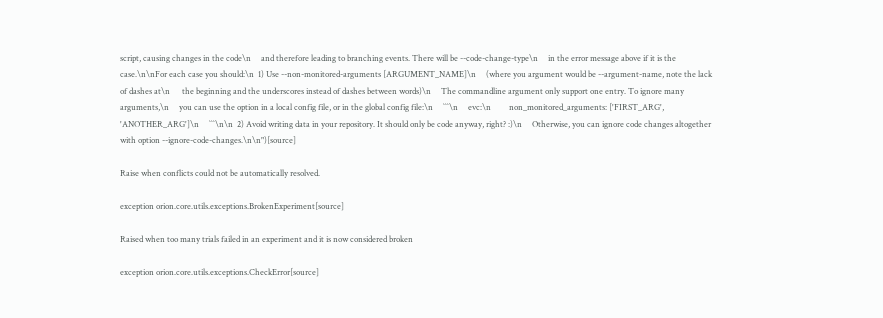script, causing changes in the code\n     and therefore leading to branching events. There will be --code-change-type\n     in the error message above if it is the case.\n\nFor each case you should:\n  1) Use --non-monitored-arguments [ARGUMENT_NAME]\n     (where you argument would be --argument-name, note the lack of dashes at\n      the beginning and the underscores instead of dashes between words)\n     The commandline argument only support one entry. To ignore many arguments,\n     you can use the option in a local config file, or in the global config file:\n     ```\n     evc:\n         non_monitored_arguments: ['FIRST_ARG', 'ANOTHER_ARG']\n     ```\n\n  2) Avoid writing data in your repository. It should only be code anyway, right? :)\n     Otherwise, you can ignore code changes altogether with option --ignore-code-changes.\n\n")[source]

Raise when conflicts could not be automatically resolved.

exception orion.core.utils.exceptions.BrokenExperiment[source]

Raised when too many trials failed in an experiment and it is now considered broken

exception orion.core.utils.exceptions.CheckError[source]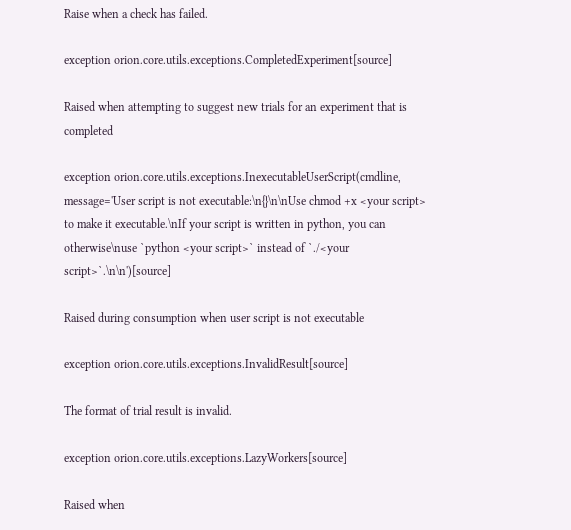Raise when a check has failed.

exception orion.core.utils.exceptions.CompletedExperiment[source]

Raised when attempting to suggest new trials for an experiment that is completed

exception orion.core.utils.exceptions.InexecutableUserScript(cmdline, message='User script is not executable:\n{}\n\nUse chmod +x <your script> to make it executable.\nIf your script is written in python, you can otherwise\nuse `python <your script>` instead of `./<your script>`.\n\n')[source]

Raised during consumption when user script is not executable

exception orion.core.utils.exceptions.InvalidResult[source]

The format of trial result is invalid.

exception orion.core.utils.exceptions.LazyWorkers[source]

Raised when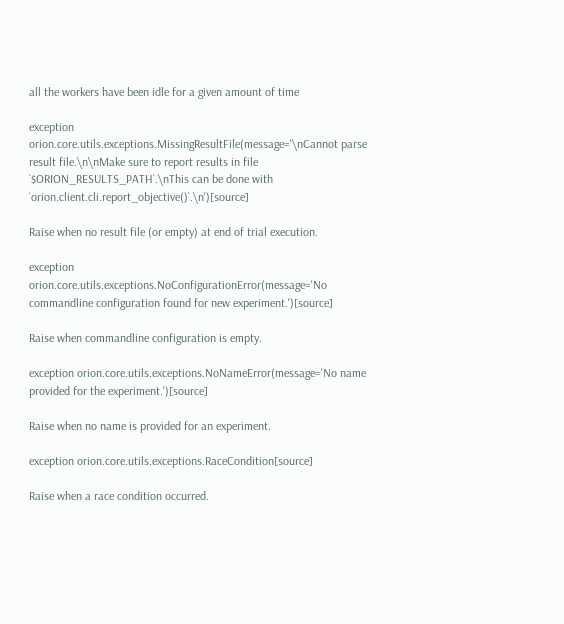all the workers have been idle for a given amount of time

exception orion.core.utils.exceptions.MissingResultFile(message='\nCannot parse result file.\n\nMake sure to report results in file `$ORION_RESULTS_PATH`.\nThis can be done with `orion.client.cli.report_objective()`.\n')[source]

Raise when no result file (or empty) at end of trial execution.

exception orion.core.utils.exceptions.NoConfigurationError(message='No commandline configuration found for new experiment.')[source]

Raise when commandline configuration is empty.

exception orion.core.utils.exceptions.NoNameError(message='No name provided for the experiment.')[source]

Raise when no name is provided for an experiment.

exception orion.core.utils.exceptions.RaceCondition[source]

Raise when a race condition occurred.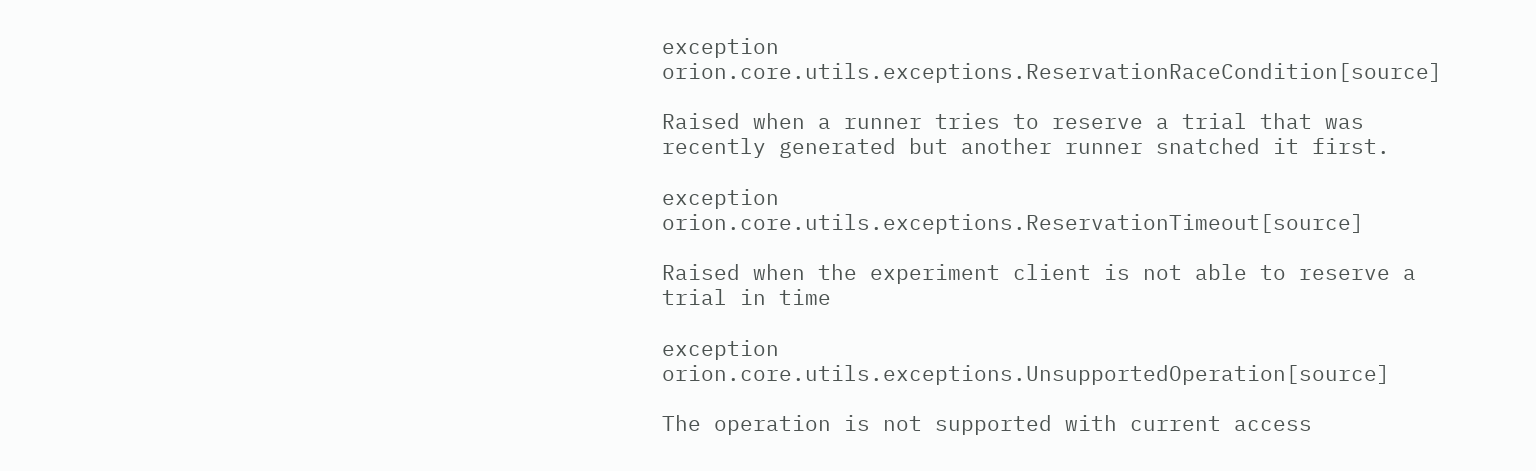exception orion.core.utils.exceptions.ReservationRaceCondition[source]

Raised when a runner tries to reserve a trial that was recently generated but another runner snatched it first.

exception orion.core.utils.exceptions.ReservationTimeout[source]

Raised when the experiment client is not able to reserve a trial in time

exception orion.core.utils.exceptions.UnsupportedOperation[source]

The operation is not supported with current access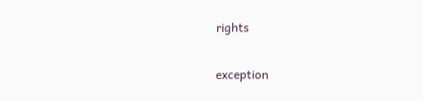rights

exception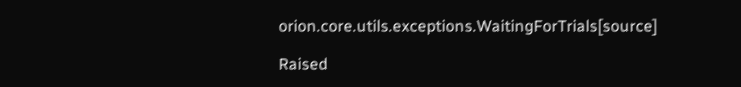orion.core.utils.exceptions.WaitingForTrials[source]

Raised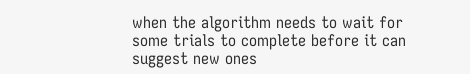when the algorithm needs to wait for some trials to complete before it can suggest new ones